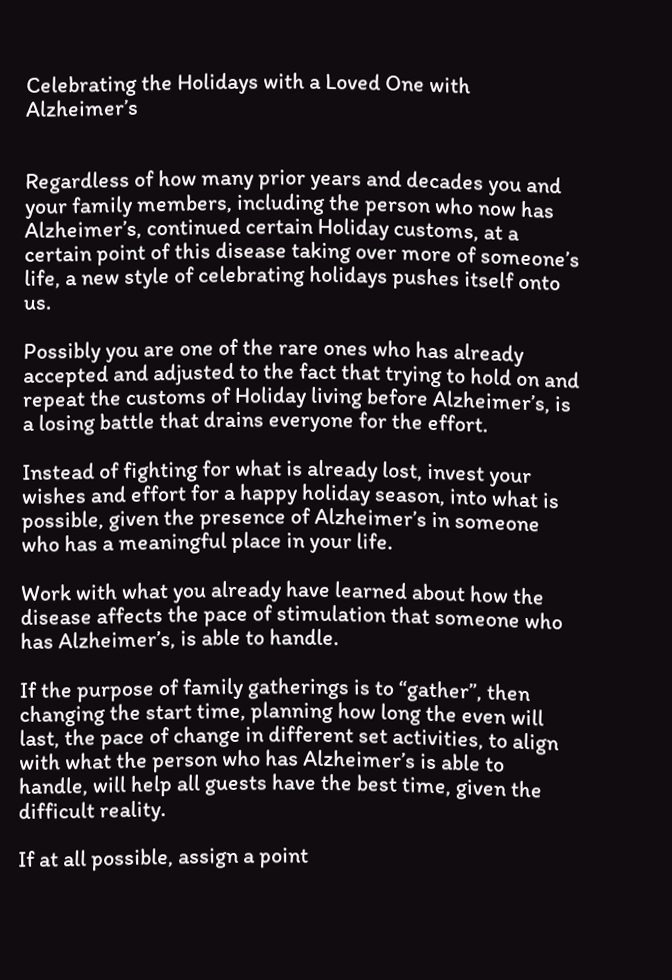Celebrating the Holidays with a Loved One with Alzheimer’s


Regardless of how many prior years and decades you and your family members, including the person who now has Alzheimer’s, continued certain Holiday customs, at a certain point of this disease taking over more of someone’s life, a new style of celebrating holidays pushes itself onto us.

Possibly you are one of the rare ones who has already accepted and adjusted to the fact that trying to hold on and repeat the customs of Holiday living before Alzheimer’s, is a losing battle that drains everyone for the effort.

Instead of fighting for what is already lost, invest your wishes and effort for a happy holiday season, into what is possible, given the presence of Alzheimer’s in someone who has a meaningful place in your life.

Work with what you already have learned about how the disease affects the pace of stimulation that someone who has Alzheimer’s, is able to handle.

If the purpose of family gatherings is to “gather”, then changing the start time, planning how long the even will last, the pace of change in different set activities, to align with what the person who has Alzheimer’s is able to handle, will help all guests have the best time, given the difficult reality.

If at all possible, assign a point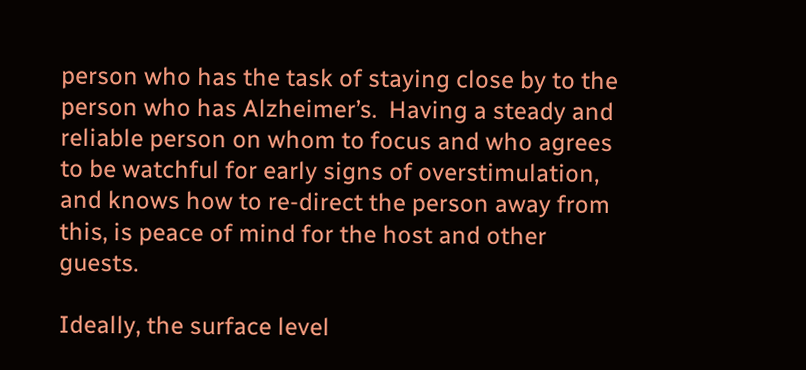person who has the task of staying close by to the person who has Alzheimer’s.  Having a steady and reliable person on whom to focus and who agrees to be watchful for early signs of overstimulation, and knows how to re-direct the person away from this, is peace of mind for the host and other guests.

Ideally, the surface level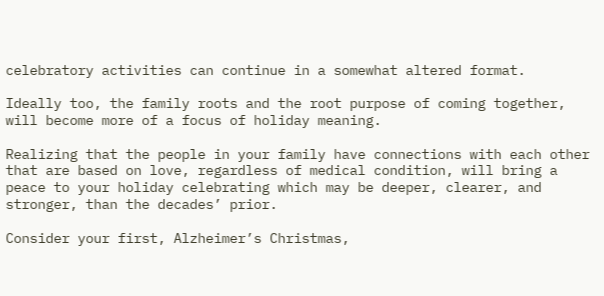celebratory activities can continue in a somewhat altered format.

Ideally too, the family roots and the root purpose of coming together, will become more of a focus of holiday meaning.

Realizing that the people in your family have connections with each other that are based on love, regardless of medical condition, will bring a peace to your holiday celebrating which may be deeper, clearer, and stronger, than the decades’ prior.

Consider your first, Alzheimer’s Christmas,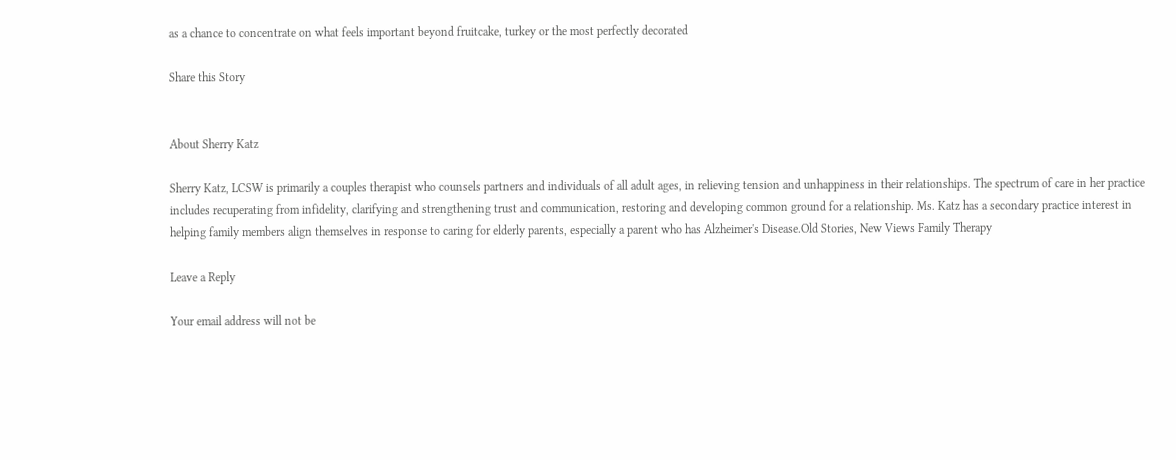as a chance to concentrate on what feels important beyond fruitcake, turkey or the most perfectly decorated

Share this Story


About Sherry Katz

Sherry Katz, LCSW is primarily a couples therapist who counsels partners and individuals of all adult ages, in relieving tension and unhappiness in their relationships. The spectrum of care in her practice includes recuperating from infidelity, clarifying and strengthening trust and communication, restoring and developing common ground for a relationship. Ms. Katz has a secondary practice interest in helping family members align themselves in response to caring for elderly parents, especially a parent who has Alzheimer's Disease.Old Stories, New Views Family Therapy

Leave a Reply

Your email address will not be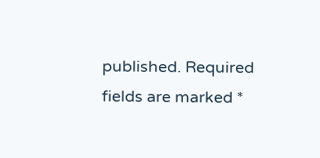published. Required fields are marked *